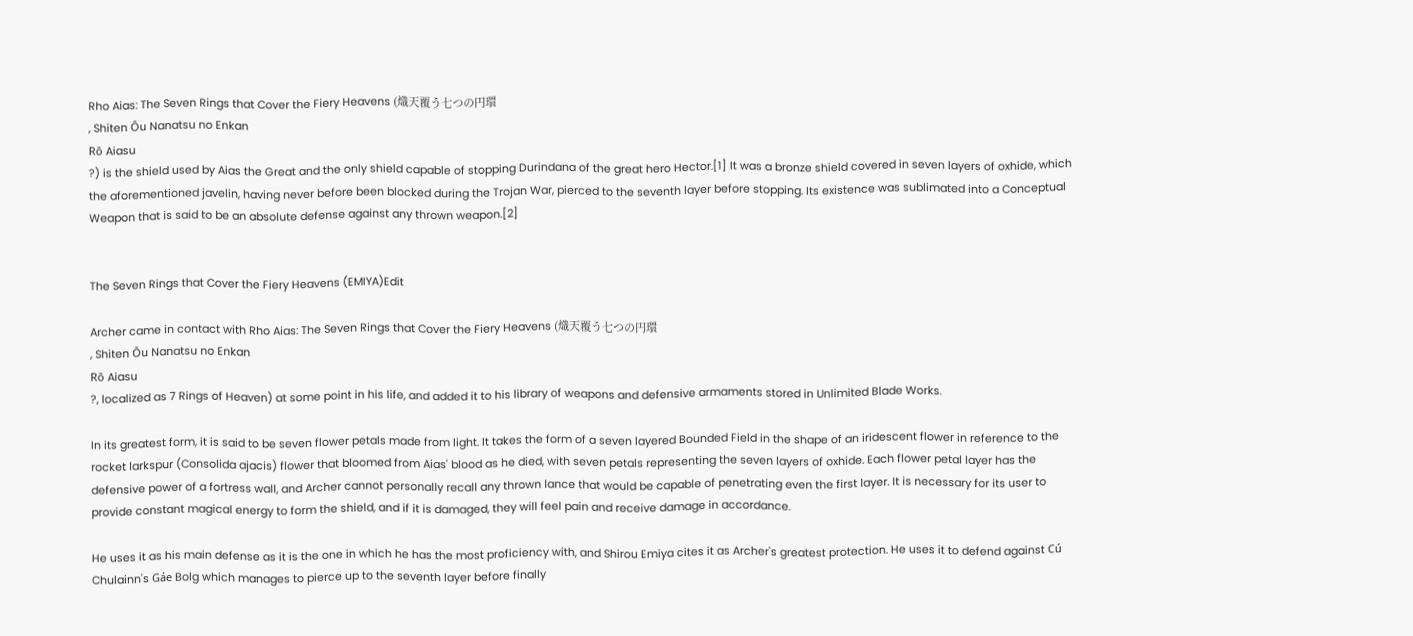Rho Aias: The Seven Rings that Cover the Fiery Heavens (熾天覆う七つの円環
, Shiten Ōu Nanatsu no Enkan
Rō Aiasu
?) is the shield used by Aias the Great and the only shield capable of stopping Durindana of the great hero Hector.[1] It was a bronze shield covered in seven layers of oxhide, which the aforementioned javelin, having never before been blocked during the Trojan War, pierced to the seventh layer before stopping. Its existence was sublimated into a Conceptual Weapon that is said to be an absolute defense against any thrown weapon.[2]


The Seven Rings that Cover the Fiery Heavens (EMIYA)Edit

Archer came in contact with Rho Aias: The Seven Rings that Cover the Fiery Heavens (熾天覆う七つの円環
, Shiten Ōu Nanatsu no Enkan
Rō Aiasu
?, localized as 7 Rings of Heaven) at some point in his life, and added it to his library of weapons and defensive armaments stored in Unlimited Blade Works.

In its greatest form, it is said to be seven flower petals made from light. It takes the form of a seven layered Bounded Field in the shape of an iridescent flower in reference to the rocket larkspur (Consolida ajacis) flower that bloomed from Aias' blood as he died, with seven petals representing the seven layers of oxhide. Each flower petal layer has the defensive power of a fortress wall, and Archer cannot personally recall any thrown lance that would be capable of penetrating even the first layer. It is necessary for its user to provide constant magical energy to form the shield, and if it is damaged, they will feel pain and receive damage in accordance.

He uses it as his main defense as it is the one in which he has the most proficiency with, and Shirou Emiya cites it as Archer's greatest protection. He uses it to defend against Cú Chulainn's Gáe Bolg which manages to pierce up to the seventh layer before finally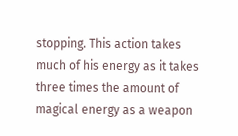stopping. This action takes much of his energy as it takes three times the amount of magical energy as a weapon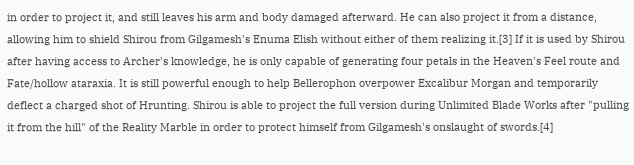in order to project it, and still leaves his arm and body damaged afterward. He can also project it from a distance, allowing him to shield Shirou from Gilgamesh's Enuma Elish without either of them realizing it.[3] If it is used by Shirou after having access to Archer's knowledge, he is only capable of generating four petals in the Heaven's Feel route and Fate/hollow ataraxia. It is still powerful enough to help Bellerophon overpower Excalibur Morgan and temporarily deflect a charged shot of Hrunting. Shirou is able to project the full version during Unlimited Blade Works after "pulling it from the hill" of the Reality Marble in order to protect himself from Gilgamesh's onslaught of swords.[4]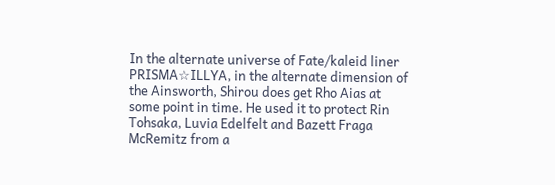In the alternate universe of Fate/kaleid liner PRISMA☆ILLYA, in the alternate dimension of the Ainsworth, Shirou does get Rho Aias at some point in time. He used it to protect Rin Tohsaka, Luvia Edelfelt and Bazett Fraga McRemitz from a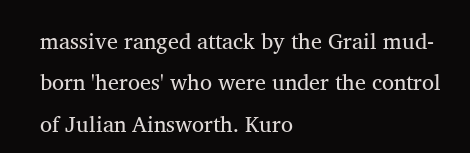massive ranged attack by the Grail mud-born 'heroes' who were under the control of Julian Ainsworth. Kuro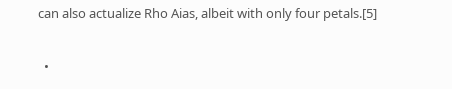can also actualize Rho Aias, albeit with only four petals.[5]

  •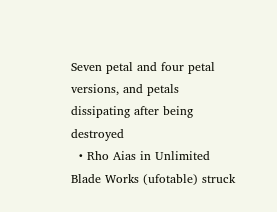Seven petal and four petal versions, and petals dissipating after being destroyed
  • Rho Aias in Unlimited Blade Works (ufotable) struck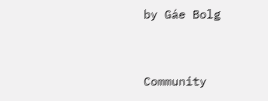by Gáe Bolg


Community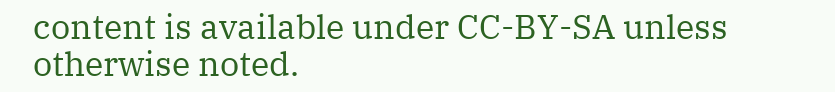content is available under CC-BY-SA unless otherwise noted.